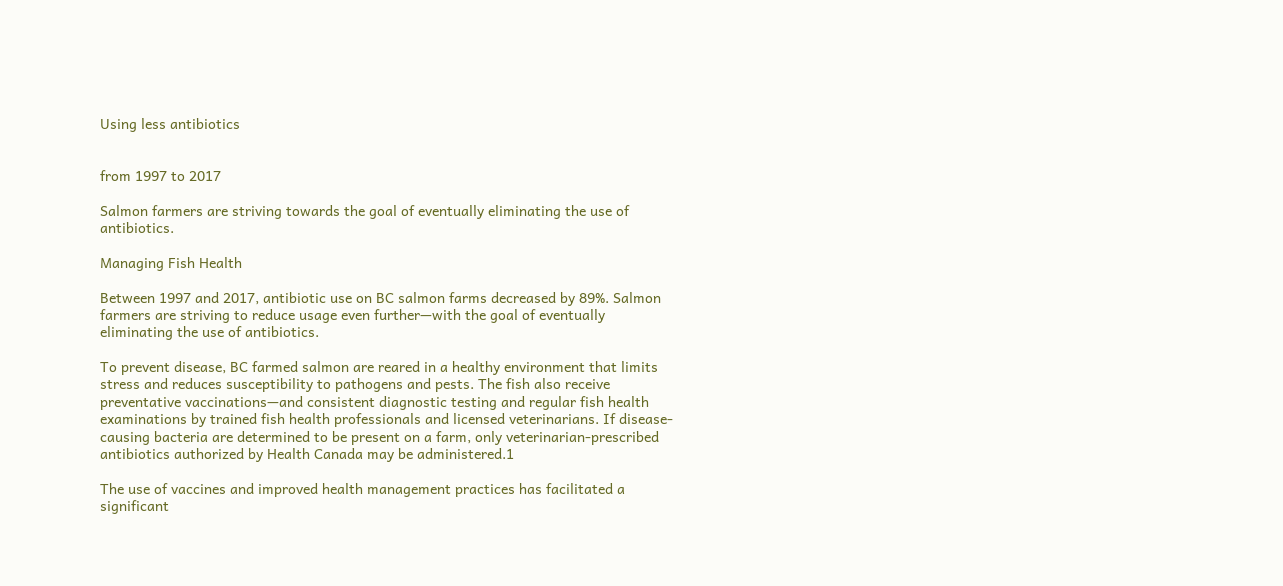Using less antibiotics


from 1997 to 2017

Salmon farmers are striving towards the goal of eventually eliminating the use of antibiotics.

Managing Fish Health

Between 1997 and 2017, antibiotic use on BC salmon farms decreased by 89%. Salmon farmers are striving to reduce usage even further—with the goal of eventually eliminating the use of antibiotics.

To prevent disease, BC farmed salmon are reared in a healthy environment that limits stress and reduces susceptibility to pathogens and pests. The fish also receive preventative vaccinations—and consistent diagnostic testing and regular fish health examinations by trained fish health professionals and licensed veterinarians. If disease-causing bacteria are determined to be present on a farm, only veterinarian-prescribed antibiotics authorized by Health Canada may be administered.1

The use of vaccines and improved health management practices has facilitated a significant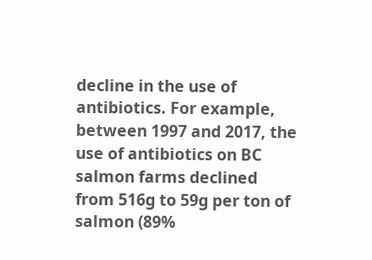decline in the use of antibiotics. For example, between 1997 and 2017, the use of antibiotics on BC salmon farms declined from 516g to 59g per ton of salmon (89%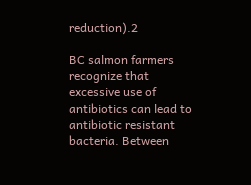reduction).2

BC salmon farmers recognize that excessive use of antibiotics can lead to antibiotic resistant bacteria. Between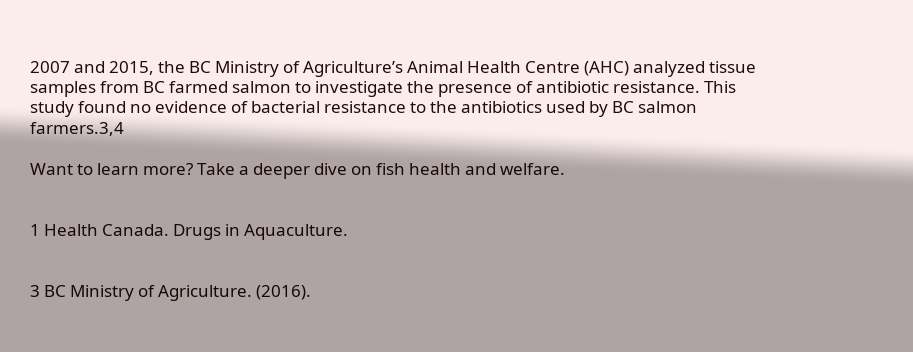2007 and 2015, the BC Ministry of Agriculture’s Animal Health Centre (AHC) analyzed tissue samples from BC farmed salmon to investigate the presence of antibiotic resistance. This study found no evidence of bacterial resistance to the antibiotics used by BC salmon farmers.3,4

Want to learn more? Take a deeper dive on fish health and welfare.


1 Health Canada. Drugs in Aquaculture.


3 BC Ministry of Agriculture. (2016).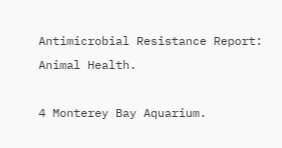Antimicrobial Resistance Report: Animal Health.

4 Monterey Bay Aquarium.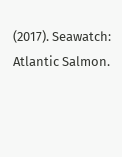(2017). Seawatch: Atlantic Salmon.